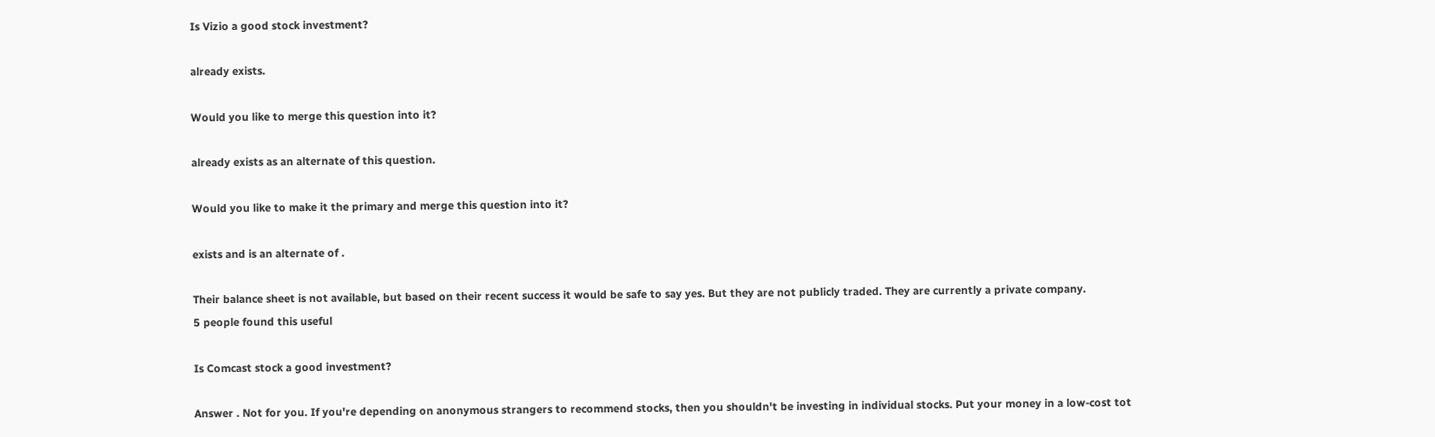Is Vizio a good stock investment?

already exists.

Would you like to merge this question into it?

already exists as an alternate of this question.

Would you like to make it the primary and merge this question into it?

exists and is an alternate of .

Their balance sheet is not available, but based on their recent success it would be safe to say yes. But they are not publicly traded. They are currently a private company.
5 people found this useful

Is Comcast stock a good investment?

Answer . Not for you. If you're depending on anonymous strangers to recommend stocks, then you shouldn't be investing in individual stocks. Put your money in a low-cost tot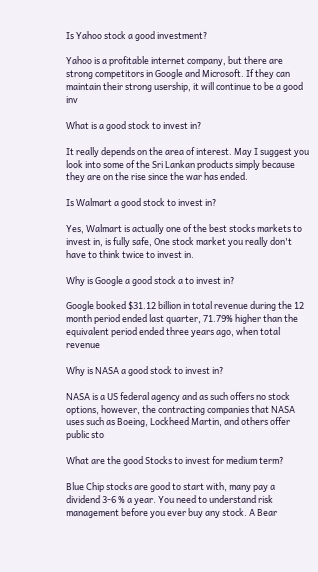Is Yahoo stock a good investment?

Yahoo is a profitable internet company, but there are strong competitors in Google and Microsoft. If they can maintain their strong usership, it will continue to be a good inv

What is a good stock to invest in?

It really depends on the area of interest. May I suggest you look into some of the Sri Lankan products simply because they are on the rise since the war has ended.

Is Walmart a good stock to invest in?

Yes, Walmart is actually one of the best stocks markets to invest in, is fully safe, One stock market you really don't have to think twice to invest in.

Why is Google a good stock a to invest in?

Google booked $31.12 billion in total revenue during the 12 month period ended last quarter, 71.79% higher than the equivalent period ended three years ago, when total revenue

Why is NASA a good stock to invest in?

NASA is a US federal agency and as such offers no stock options, however, the contracting companies that NASA uses such as Boeing, Lockheed Martin, and others offer public sto

What are the good Stocks to invest for medium term?

Blue Chip stocks are good to start with, many pay a dividend 3-6 % a year. You need to understand risk management before you ever buy any stock. A Bear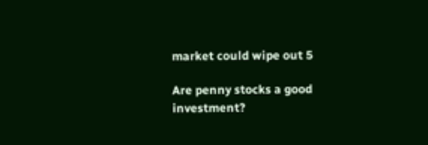market could wipe out 5

Are penny stocks a good investment?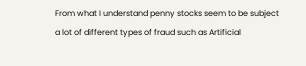From what I understand penny stocks seem to be subject a lot of different types of fraud such as Artificial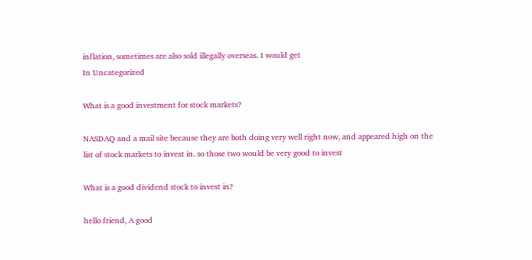inflation, sometimes are also sold illegally overseas. I would get
In Uncategorized

What is a good investment for stock markets?

NASDAQ and a mail site because they are both doing very well right now, and appeared high on the list of stock markets to invest in. so those two would be very good to invest

What is a good dividend stock to invest in?

hello friend, A good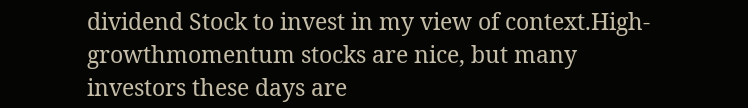dividend Stock to invest in my view of context.High-growthmomentum stocks are nice, but many investors these days are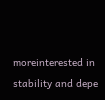moreinterested in stability and depe